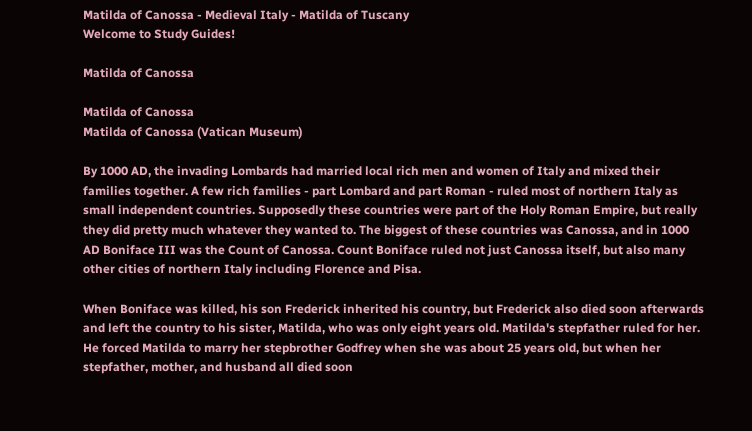Matilda of Canossa - Medieval Italy - Matilda of Tuscany
Welcome to Study Guides!

Matilda of Canossa

Matilda of Canossa
Matilda of Canossa (Vatican Museum)

By 1000 AD, the invading Lombards had married local rich men and women of Italy and mixed their families together. A few rich families - part Lombard and part Roman - ruled most of northern Italy as small independent countries. Supposedly these countries were part of the Holy Roman Empire, but really they did pretty much whatever they wanted to. The biggest of these countries was Canossa, and in 1000 AD Boniface III was the Count of Canossa. Count Boniface ruled not just Canossa itself, but also many other cities of northern Italy including Florence and Pisa.

When Boniface was killed, his son Frederick inherited his country, but Frederick also died soon afterwards and left the country to his sister, Matilda, who was only eight years old. Matilda's stepfather ruled for her. He forced Matilda to marry her stepbrother Godfrey when she was about 25 years old, but when her stepfather, mother, and husband all died soon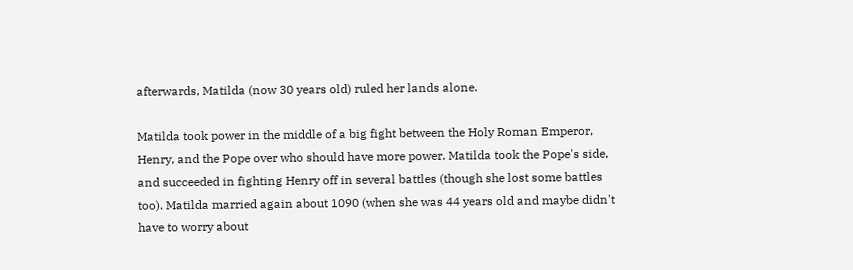afterwards, Matilda (now 30 years old) ruled her lands alone.

Matilda took power in the middle of a big fight between the Holy Roman Emperor, Henry, and the Pope over who should have more power. Matilda took the Pope's side, and succeeded in fighting Henry off in several battles (though she lost some battles too). Matilda married again about 1090 (when she was 44 years old and maybe didn't have to worry about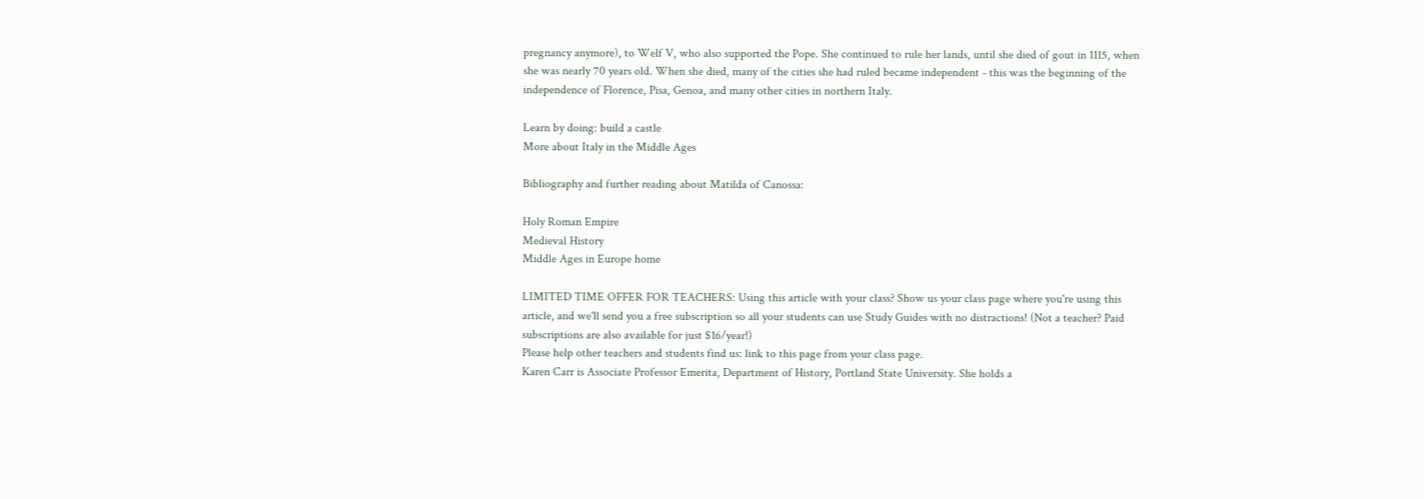pregnancy anymore), to Welf V, who also supported the Pope. She continued to rule her lands, until she died of gout in 1115, when she was nearly 70 years old. When she died, many of the cities she had ruled became independent - this was the beginning of the independence of Florence, Pisa, Genoa, and many other cities in northern Italy.

Learn by doing: build a castle
More about Italy in the Middle Ages

Bibliography and further reading about Matilda of Canossa:

Holy Roman Empire
Medieval History
Middle Ages in Europe home

LIMITED TIME OFFER FOR TEACHERS: Using this article with your class? Show us your class page where you're using this article, and we'll send you a free subscription so all your students can use Study Guides with no distractions! (Not a teacher? Paid subscriptions are also available for just $16/year!)
Please help other teachers and students find us: link to this page from your class page.
Karen Carr is Associate Professor Emerita, Department of History, Portland State University. She holds a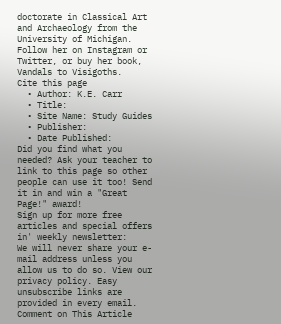doctorate in Classical Art and Archaeology from the University of Michigan. Follow her on Instagram or Twitter, or buy her book, Vandals to Visigoths.
Cite this page
  • Author: K.E. Carr
  • Title:
  • Site Name: Study Guides
  • Publisher:
  • Date Published:
Did you find what you needed? Ask your teacher to link to this page so other people can use it too! Send it in and win a "Great Page!" award!
Sign up for more free articles and special offers in' weekly newsletter:
We will never share your e-mail address unless you allow us to do so. View our privacy policy. Easy unsubscribe links are provided in every email.
Comment on This Article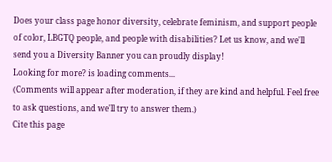Does your class page honor diversity, celebrate feminism, and support people of color, LBGTQ people, and people with disabilities? Let us know, and we'll send you a Diversity Banner you can proudly display!
Looking for more? is loading comments...
(Comments will appear after moderation, if they are kind and helpful. Feel free to ask questions, and we'll try to answer them.)
Cite this page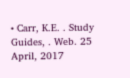• Carr, K.E. . Study Guides, . Web. 25 April, 2017